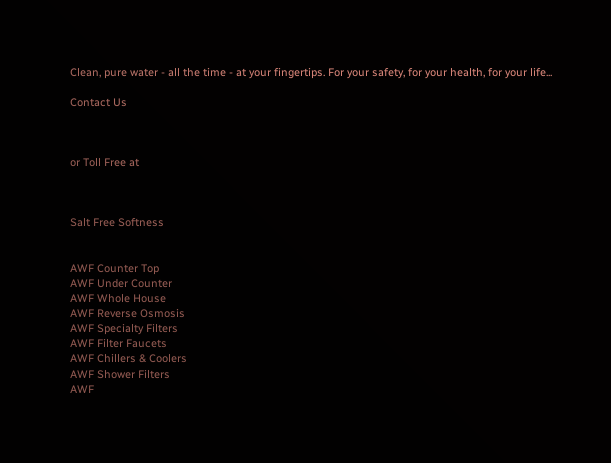Clean, pure water - all the time - at your fingertips. For your safety, for your health, for your life...

Contact Us



or Toll Free at



Salt Free Softness


AWF Counter Top
AWF Under Counter
AWF Whole House
AWF Reverse Osmosis
AWF Specialty Filters
AWF Filter Faucets
AWF Chillers & Coolers
AWF Shower Filters
AWF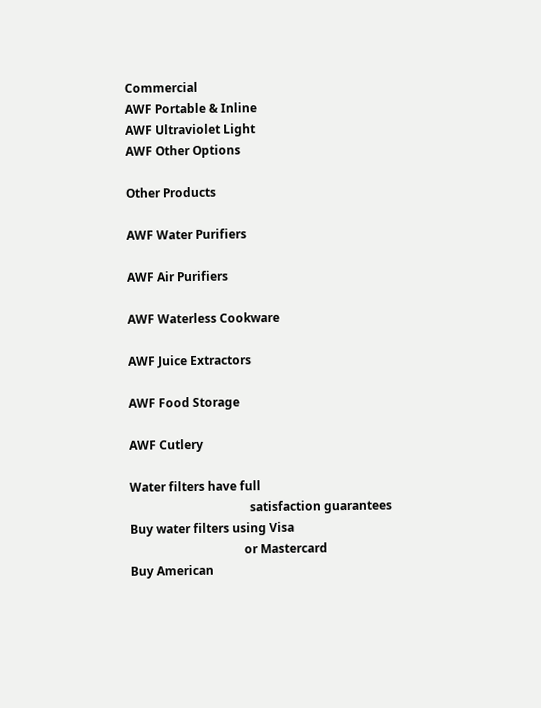Commercial
AWF Portable & Inline
AWF Ultraviolet Light
AWF Other Options

Other Products

AWF Water Purifiers

AWF Air Purifiers

AWF Waterless Cookware

AWF Juice Extractors

AWF Food Storage

AWF Cutlery

Water filters have full
                                        satisfaction guarantees
Buy water filters using Visa
                                      or Mastercard
Buy American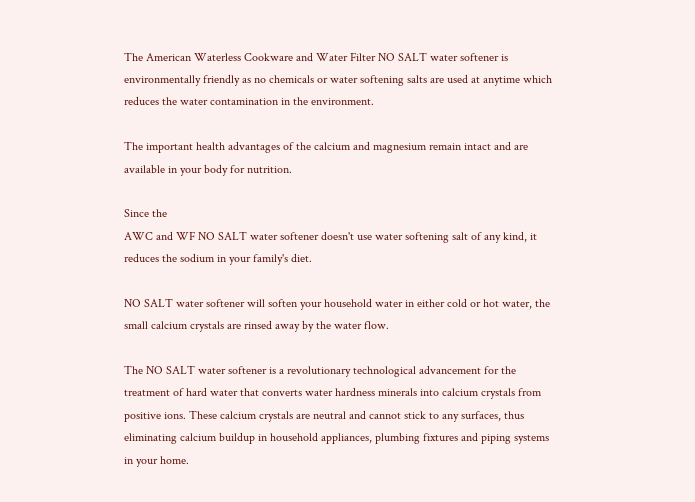The American Waterless Cookware and Water Filter NO SALT water softener is environmentally friendly as no chemicals or water softening salts are used at anytime which reduces the water contamination in the environment.

The important health advantages of the calcium and magnesium remain intact and are available in your body for nutrition.

Since the
AWC and WF NO SALT water softener doesn't use water softening salt of any kind, it reduces the sodium in your family's diet.

NO SALT water softener will soften your household water in either cold or hot water, the small calcium crystals are rinsed away by the water flow.

The NO SALT water softener is a revolutionary technological advancement for the treatment of hard water that converts water hardness minerals into calcium crystals from positive ions. These calcium crystals are neutral and cannot stick to any surfaces, thus eliminating calcium buildup in household appliances, plumbing fixtures and piping systems in your home.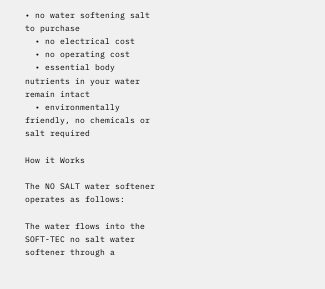• no water softening salt to purchase
  • no electrical cost
  • no operating cost
  • essential body nutrients in your water remain intact
  • environmentally friendly, no chemicals or salt required

How it Works

The NO SALT water softener operates as follows:

The water flows into the
SOFT-TEC no salt water softener through a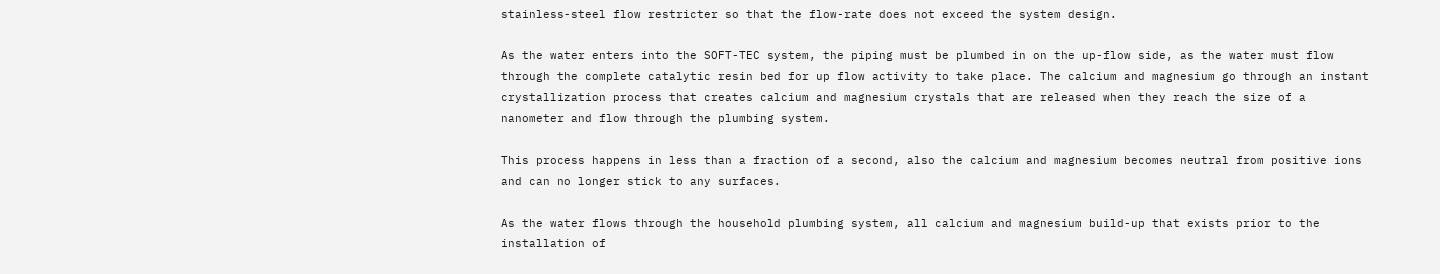stainless-steel flow restricter so that the flow-rate does not exceed the system design.

As the water enters into the SOFT-TEC system, the piping must be plumbed in on the up-flow side, as the water must flow through the complete catalytic resin bed for up flow activity to take place. The calcium and magnesium go through an instant crystallization process that creates calcium and magnesium crystals that are released when they reach the size of a nanometer and flow through the plumbing system.

This process happens in less than a fraction of a second, also the calcium and magnesium becomes neutral from positive ions and can no longer stick to any surfaces.

As the water flows through the household plumbing system, all calcium and magnesium build-up that exists prior to the installation of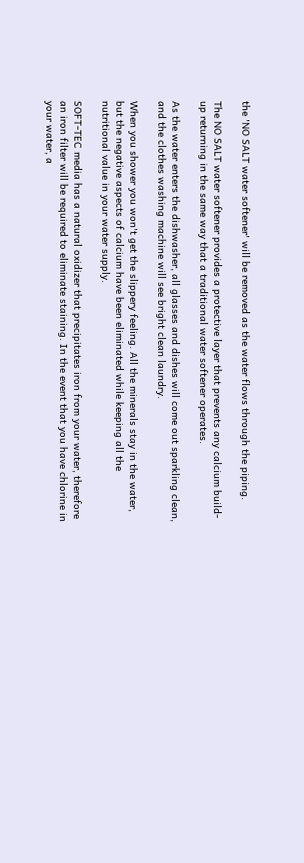the 'NO SALT water softener' will be removed as the water flows through the piping.

The NO SALT water softener provides a protective layer that prevents any calcium build-up returning in the same way that a traditional water softener operates.

As the water enters the dishwasher, all glasses and dishes will come out sparkling clean, and the clothes washing machine will see bright clean laundry.

When you shower you won't get the slippery feeling. All the minerals stay in the water, but the negative aspects of calcium have been eliminated while keeping all the nutritional value in your water supply.

SOFT-TEC media has a natural oxidizer that precipitates iron from your water, therefore an iron filter will be required to eliminate staining. In the event that you have chlorine in your water, a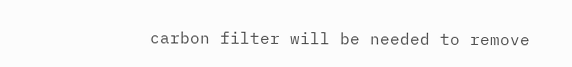carbon filter will be needed to remove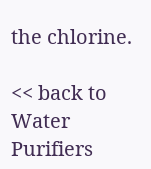the chlorine.

<< back to Water Purifiers